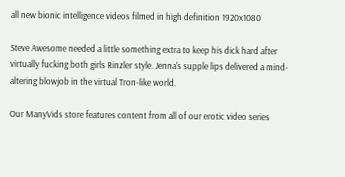all new bionic intelligence videos filmed in high definition 1920x1080

Steve Awesome needed a little something extra to keep his dick hard after virtually fucking both girls Rinzler style. Jenna's supple lips delivered a mind-altering blowjob in the virtual Tron-like world.

Our ManyVids store features content from all of our erotic video series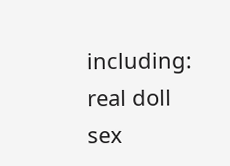including:
real doll sex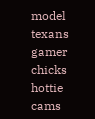model texans
gamer chicks hottie cams